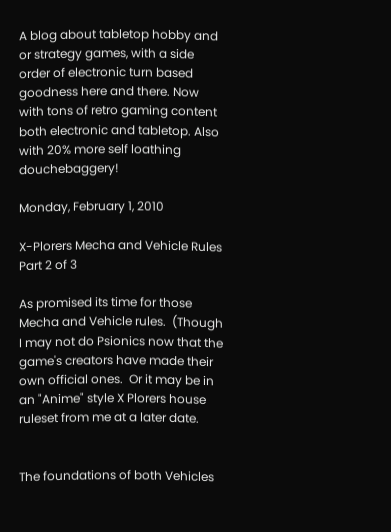A blog about tabletop hobby and or strategy games, with a side order of electronic turn based goodness here and there. Now with tons of retro gaming content both electronic and tabletop. Also with 20% more self loathing douchebaggery!

Monday, February 1, 2010

X-Plorers Mecha and Vehicle Rules Part 2 of 3

As promised its time for those Mecha and Vehicle rules.  (Though I may not do Psionics now that the game's creators have made their own official ones.  Or it may be in an "Anime" style X Plorers house ruleset from me at a later date.


The foundations of both Vehicles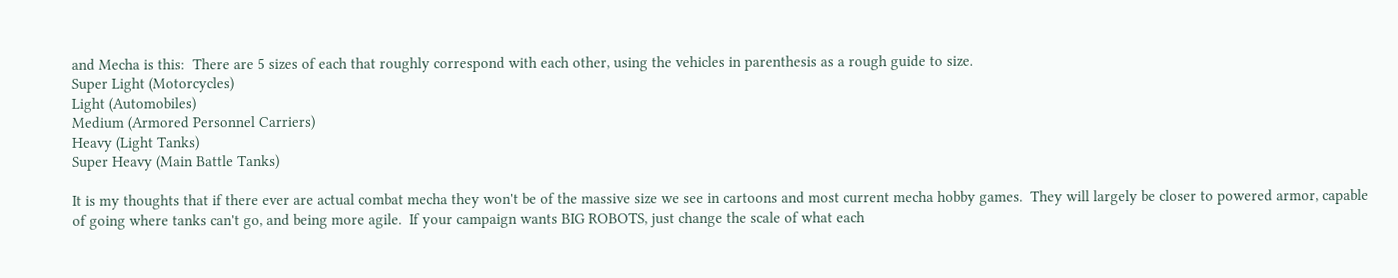and Mecha is this:  There are 5 sizes of each that roughly correspond with each other, using the vehicles in parenthesis as a rough guide to size.
Super Light (Motorcycles)
Light (Automobiles)
Medium (Armored Personnel Carriers)
Heavy (Light Tanks)
Super Heavy (Main Battle Tanks)

It is my thoughts that if there ever are actual combat mecha they won't be of the massive size we see in cartoons and most current mecha hobby games.  They will largely be closer to powered armor, capable of going where tanks can't go, and being more agile.  If your campaign wants BIG ROBOTS, just change the scale of what each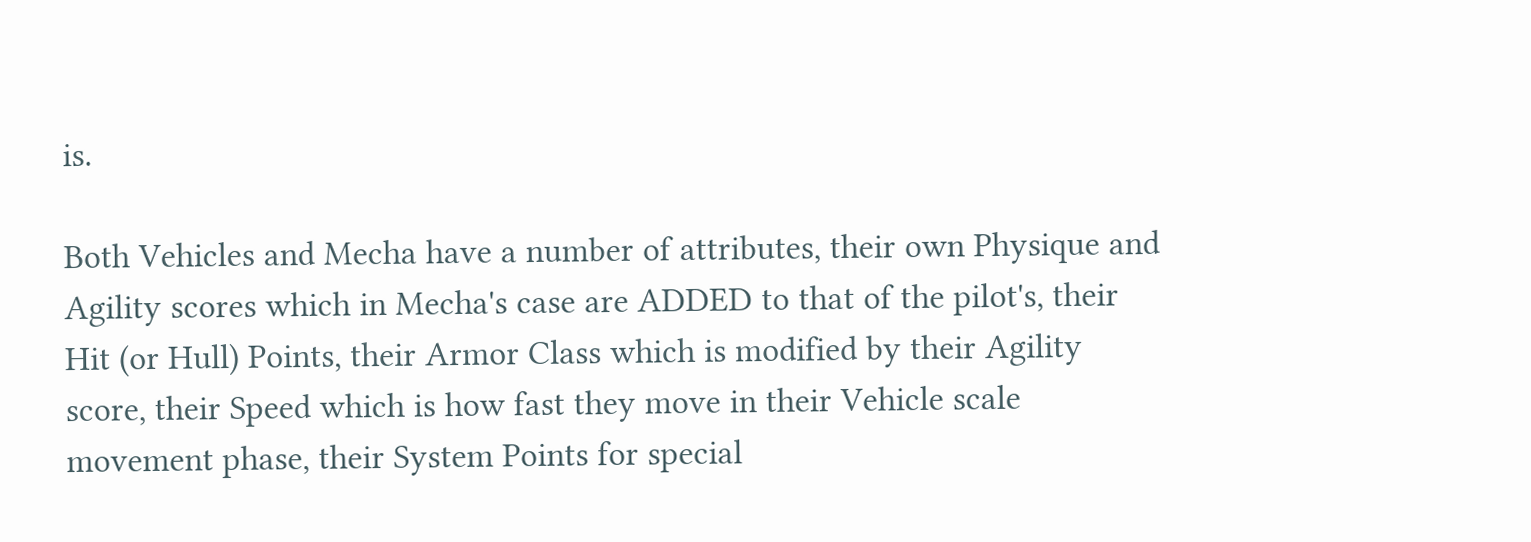is.

Both Vehicles and Mecha have a number of attributes, their own Physique and Agility scores which in Mecha's case are ADDED to that of the pilot's, their Hit (or Hull) Points, their Armor Class which is modified by their Agility score, their Speed which is how fast they move in their Vehicle scale movement phase, their System Points for special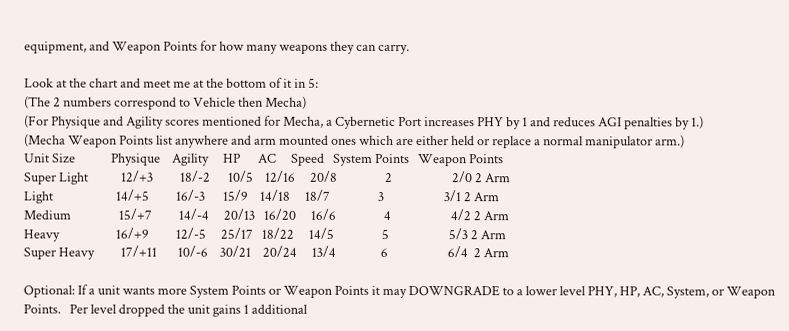equipment, and Weapon Points for how many weapons they can carry.

Look at the chart and meet me at the bottom of it in 5:
(The 2 numbers correspond to Vehicle then Mecha)
(For Physique and Agility scores mentioned for Mecha, a Cybernetic Port increases PHY by 1 and reduces AGI penalties by 1.)
(Mecha Weapon Points list anywhere and arm mounted ones which are either held or replace a normal manipulator arm.)
Unit Size            Physique    Agility     HP      AC     Speed   System Points   Weapon Points
Super Light           12/+3         18/-2      10/5    12/16     20/8                2                    2/0 2 Arm
Light                     14/+5         16/-3      15/9    14/18     18/7                3                    3/1 2 Arm
Medium                15/+7         14/-4     20/13   16/20     16/6                4                    4/2 2 Arm
Heavy                   16/+9         12/-5     25/17   18/22     14/5                5                    5/3 2 Arm
Super Heavy         17/+11       10/-6    30/21    20/24     13/4               6                    6/4  2 Arm

Optional: If a unit wants more System Points or Weapon Points it may DOWNGRADE to a lower level PHY, HP, AC, System, or Weapon Points.   Per level dropped the unit gains 1 additional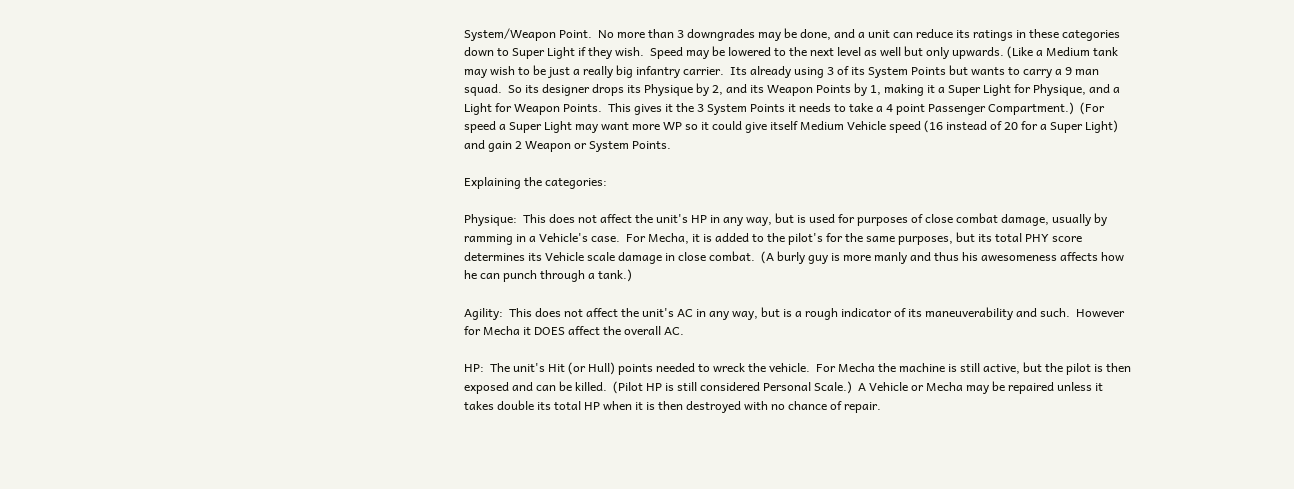System/Weapon Point.  No more than 3 downgrades may be done, and a unit can reduce its ratings in these categories down to Super Light if they wish.  Speed may be lowered to the next level as well but only upwards. (Like a Medium tank may wish to be just a really big infantry carrier.  Its already using 3 of its System Points but wants to carry a 9 man squad.  So its designer drops its Physique by 2, and its Weapon Points by 1, making it a Super Light for Physique, and a Light for Weapon Points.  This gives it the 3 System Points it needs to take a 4 point Passenger Compartment.)  (For speed a Super Light may want more WP so it could give itself Medium Vehicle speed (16 instead of 20 for a Super Light) and gain 2 Weapon or System Points.

Explaining the categories:

Physique:  This does not affect the unit's HP in any way, but is used for purposes of close combat damage, usually by ramming in a Vehicle's case.  For Mecha, it is added to the pilot's for the same purposes, but its total PHY score determines its Vehicle scale damage in close combat.  (A burly guy is more manly and thus his awesomeness affects how he can punch through a tank.)

Agility:  This does not affect the unit's AC in any way, but is a rough indicator of its maneuverability and such.  However for Mecha it DOES affect the overall AC.

HP:  The unit's Hit (or Hull) points needed to wreck the vehicle.  For Mecha the machine is still active, but the pilot is then exposed and can be killed.  (Pilot HP is still considered Personal Scale.)  A Vehicle or Mecha may be repaired unless it takes double its total HP when it is then destroyed with no chance of repair.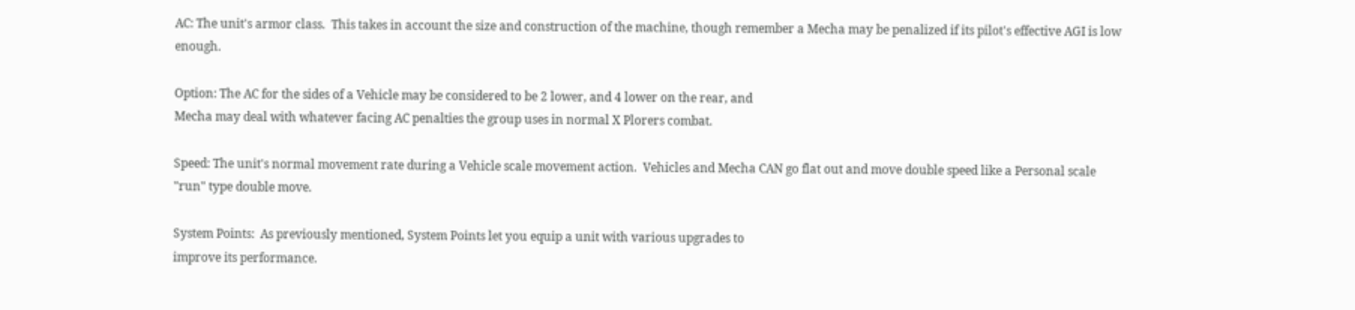AC: The unit's armor class.  This takes in account the size and construction of the machine, though remember a Mecha may be penalized if its pilot's effective AGI is low enough.

Option: The AC for the sides of a Vehicle may be considered to be 2 lower, and 4 lower on the rear, and
Mecha may deal with whatever facing AC penalties the group uses in normal X Plorers combat.

Speed: The unit's normal movement rate during a Vehicle scale movement action.  Vehicles and Mecha CAN go flat out and move double speed like a Personal scale "run" type double move.

System Points:  As previously mentioned, System Points let you equip a unit with various upgrades to
improve its performance.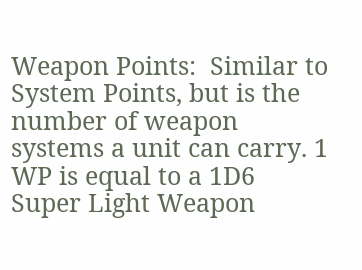Weapon Points:  Similar to System Points, but is the number of weapon systems a unit can carry. 1 WP is equal to a 1D6 Super Light Weapon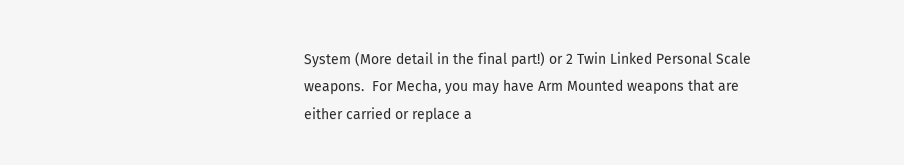System (More detail in the final part!) or 2 Twin Linked Personal Scale weapons.  For Mecha, you may have Arm Mounted weapons that are either carried or replace a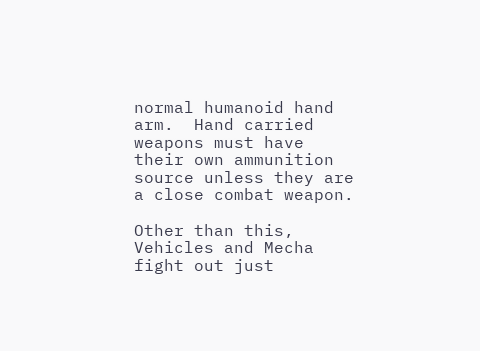normal humanoid hand arm.  Hand carried weapons must have their own ammunition source unless they are a close combat weapon.

Other than this, Vehicles and Mecha fight out just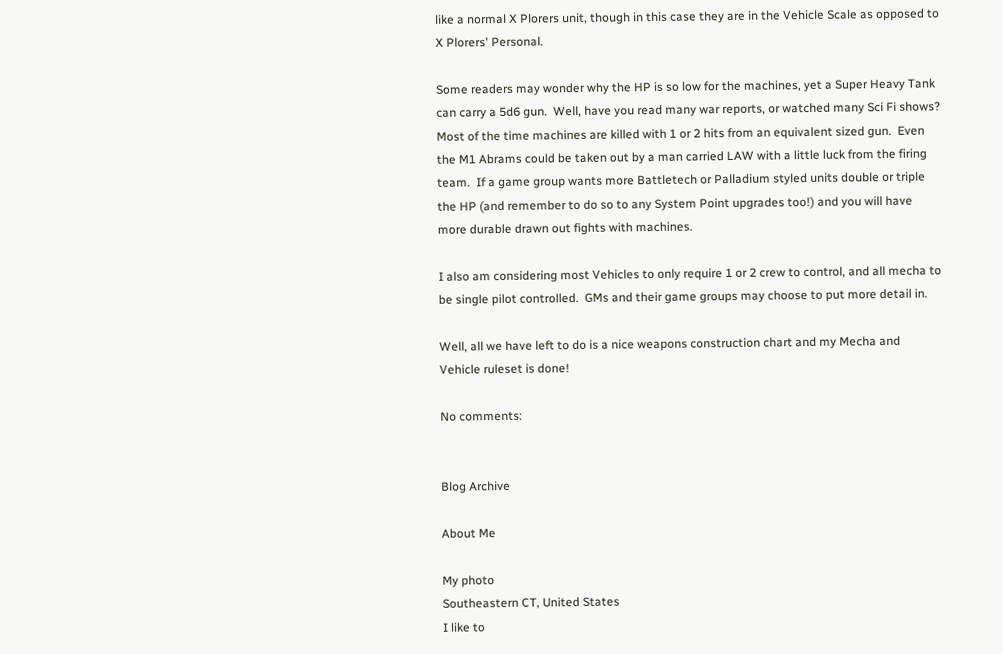like a normal X Plorers unit, though in this case they are in the Vehicle Scale as opposed to X Plorers' Personal.

Some readers may wonder why the HP is so low for the machines, yet a Super Heavy Tank can carry a 5d6 gun.  Well, have you read many war reports, or watched many Sci Fi shows?  Most of the time machines are killed with 1 or 2 hits from an equivalent sized gun.  Even the M1 Abrams could be taken out by a man carried LAW with a little luck from the firing team.  If a game group wants more Battletech or Palladium styled units double or triple the HP (and remember to do so to any System Point upgrades too!) and you will have more durable drawn out fights with machines.

I also am considering most Vehicles to only require 1 or 2 crew to control, and all mecha to be single pilot controlled.  GMs and their game groups may choose to put more detail in.

Well, all we have left to do is a nice weapons construction chart and my Mecha and Vehicle ruleset is done!

No comments:


Blog Archive

About Me

My photo
Southeastern CT, United States
I like to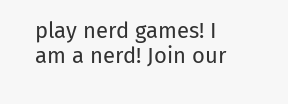play nerd games! I am a nerd! Join our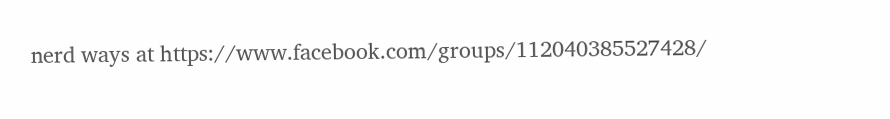nerd ways at https://www.facebook.com/groups/112040385527428/